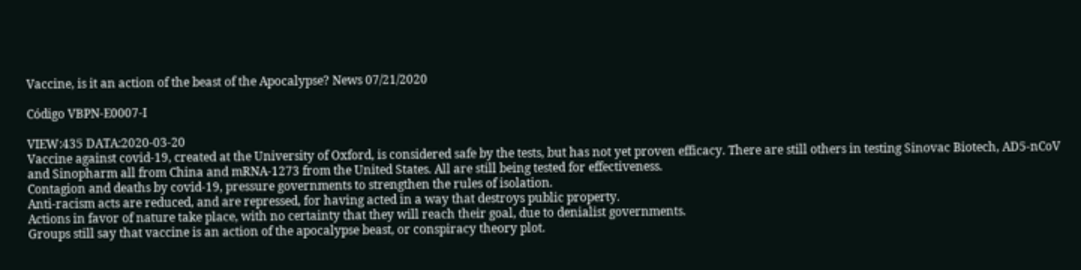Vaccine, is it an action of the beast of the Apocalypse? News 07/21/2020

Código VBPN-E0007-I

VIEW:435 DATA:2020-03-20
Vaccine against covid-19, created at the University of Oxford, is considered safe by the tests, but has not yet proven efficacy. There are still others in testing Sinovac Biotech, AD5-nCoV and Sinopharm all from China and mRNA-1273 from the United States. All are still being tested for effectiveness.
Contagion and deaths by covid-19, pressure governments to strengthen the rules of isolation.
Anti-racism acts are reduced, and are repressed, for having acted in a way that destroys public property.
Actions in favor of nature take place, with no certainty that they will reach their goal, due to denialist governments.
Groups still say that vaccine is an action of the apocalypse beast, or conspiracy theory plot.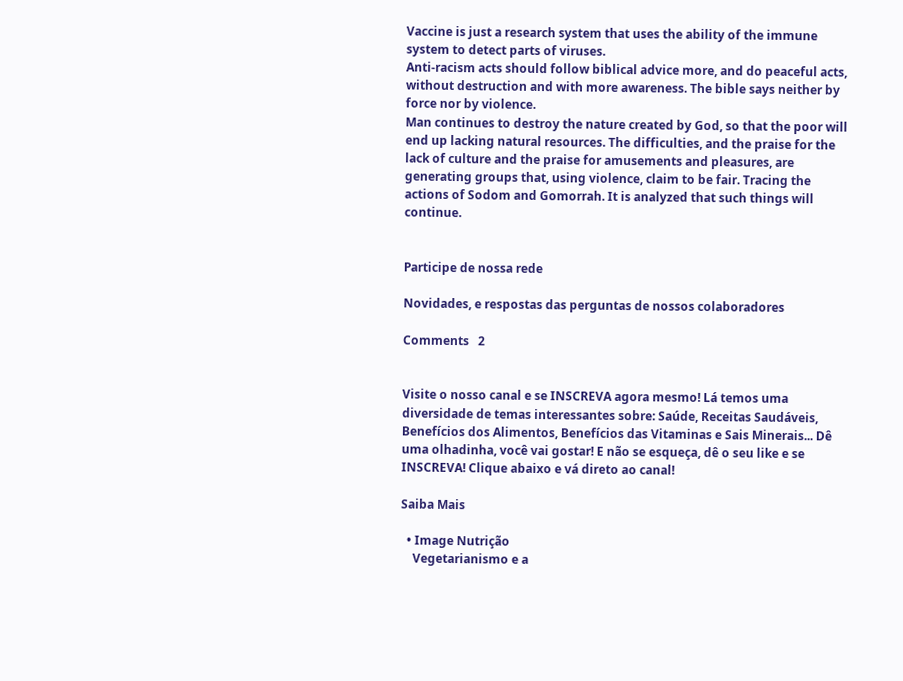Vaccine is just a research system that uses the ability of the immune system to detect parts of viruses.
Anti-racism acts should follow biblical advice more, and do peaceful acts, without destruction and with more awareness. The bible says neither by force nor by violence.
Man continues to destroy the nature created by God, so that the poor will end up lacking natural resources. The difficulties, and the praise for the lack of culture and the praise for amusements and pleasures, are generating groups that, using violence, claim to be fair. Tracing the actions of Sodom and Gomorrah. It is analyzed that such things will continue.


Participe de nossa rede

Novidades, e respostas das perguntas de nossos colaboradores

Comments   2


Visite o nosso canal e se INSCREVA agora mesmo! Lá temos uma diversidade de temas interessantes sobre: Saúde, Receitas Saudáveis, Benefícios dos Alimentos, Benefícios das Vitaminas e Sais Minerais... Dê uma olhadinha, você vai gostar! E não se esqueça, dê o seu like e se INSCREVA! Clique abaixo e vá direto ao canal!

Saiba Mais

  • Image Nutrição
    Vegetarianismo e a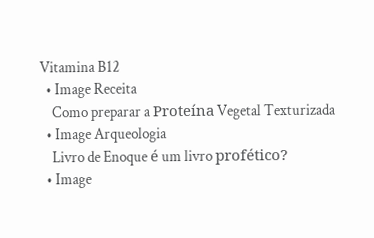Vitamina B12
  • Image Receita
    Como preparar a Proteína Vegetal Texturizada
  • Image Arqueologia
    Livro de Enoque é um livro profético?
  • Image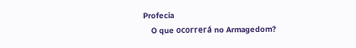Profecia
    O que ocorrerá no Armagedom?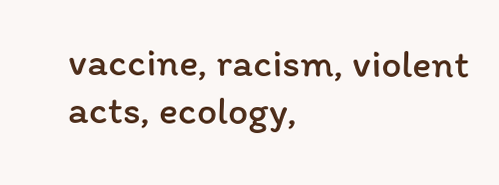vaccine, racism, violent acts, ecology,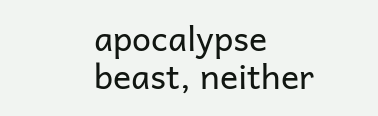apocalypse beast, neither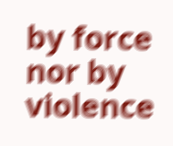by force nor by violence